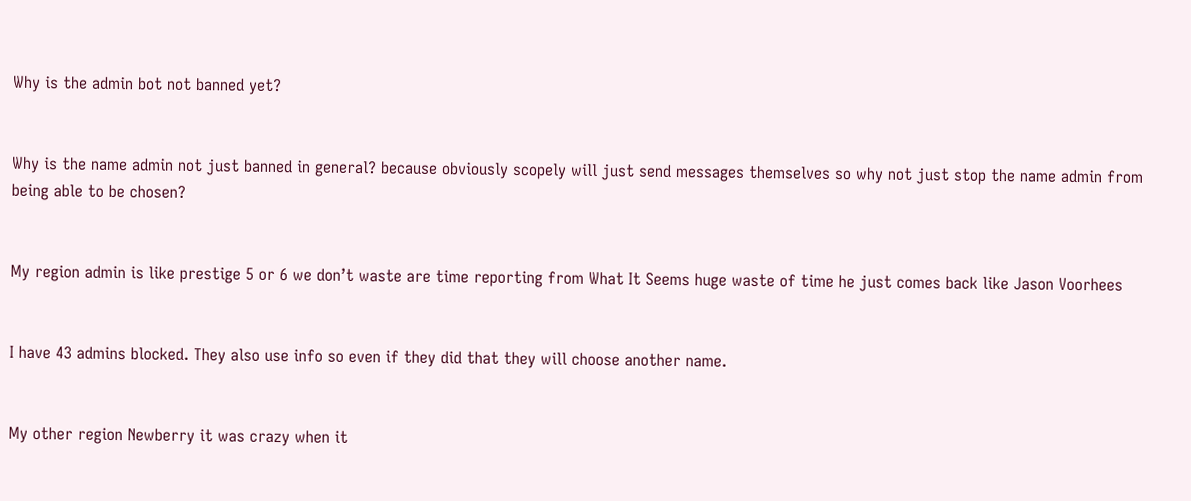Why is the admin bot not banned yet?


Why is the name admin not just banned in general? because obviously scopely will just send messages themselves so why not just stop the name admin from being able to be chosen?


My region admin is like prestige 5 or 6 we don’t waste are time reporting from What It Seems huge waste of time he just comes back like Jason Voorhees


I have 43 admins blocked. They also use info so even if they did that they will choose another name.


My other region Newberry it was crazy when it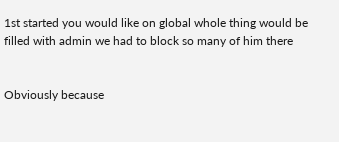1st started you would like on global whole thing would be filled with admin we had to block so many of him there


Obviously because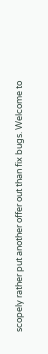scopely rather put another offer out than fix bugs. Welcome to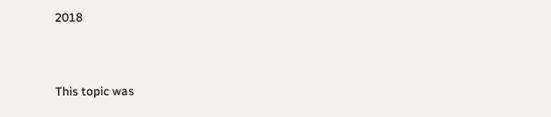2018


This topic was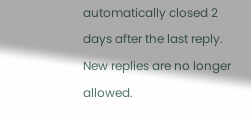automatically closed 2 days after the last reply. New replies are no longer allowed.